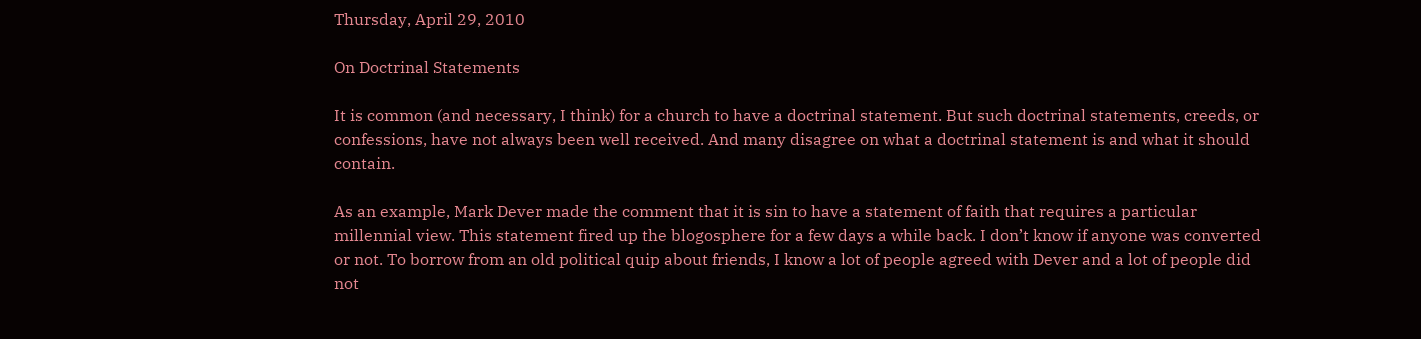Thursday, April 29, 2010

On Doctrinal Statements

It is common (and necessary, I think) for a church to have a doctrinal statement. But such doctrinal statements, creeds, or confessions, have not always been well received. And many disagree on what a doctrinal statement is and what it should contain.

As an example, Mark Dever made the comment that it is sin to have a statement of faith that requires a particular millennial view. This statement fired up the blogosphere for a few days a while back. I don’t know if anyone was converted or not. To borrow from an old political quip about friends, I know a lot of people agreed with Dever and a lot of people did not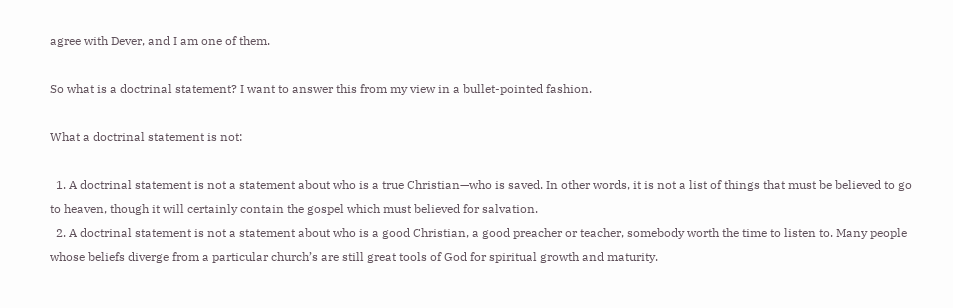agree with Dever, and I am one of them.

So what is a doctrinal statement? I want to answer this from my view in a bullet-pointed fashion.

What a doctrinal statement is not:

  1. A doctrinal statement is not a statement about who is a true Christian—who is saved. In other words, it is not a list of things that must be believed to go to heaven, though it will certainly contain the gospel which must believed for salvation.
  2. A doctrinal statement is not a statement about who is a good Christian, a good preacher or teacher, somebody worth the time to listen to. Many people whose beliefs diverge from a particular church’s are still great tools of God for spiritual growth and maturity.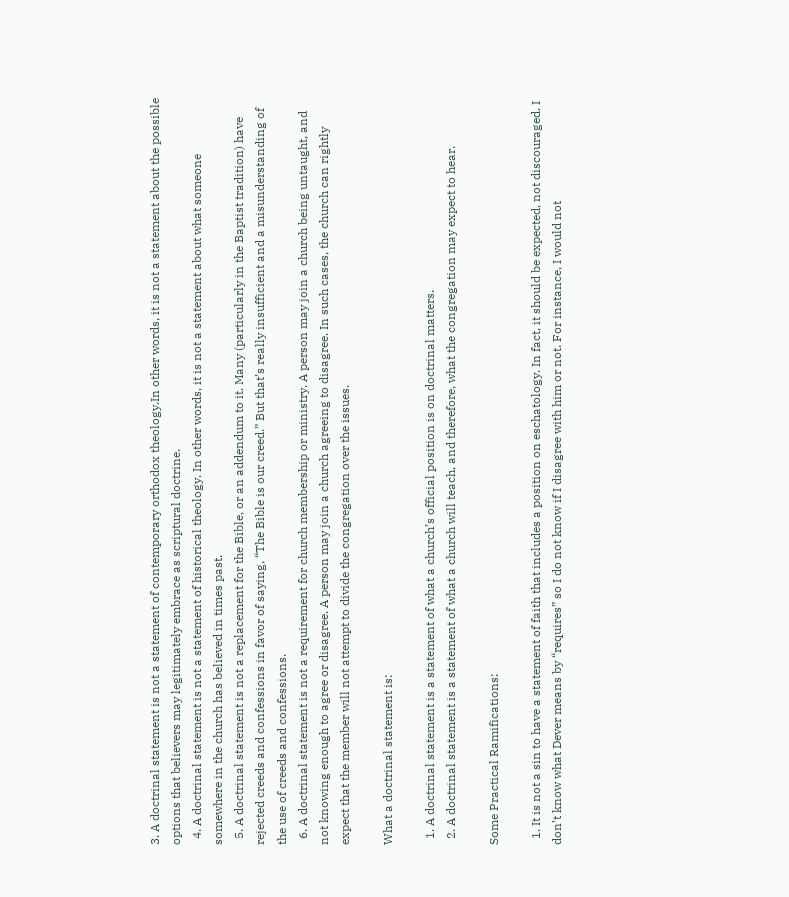3. A doctrinal statement is not a statement of contemporary orthodox theology.In other words, it is not a statement about the possible options that believers may legitimately embrace as scriptural doctrine.
  4. A doctrinal statement is not a statement of historical theology. In other words, it is not a statement about what someone somewhere in the church has believed in times past.
  5. A doctrinal statement is not a replacement for the Bible, or an addendum to it. Many (particularly in the Baptist tradition) have rejected creeds and confessions in favor of saying, “The Bible is our creed.” But that’s really insufficient and a misunderstanding of the use of creeds and confessions.
  6. A doctrinal statement is not a requirement for church membership or ministry. A person may join a church being untaught, and not knowing enough to agree or disagree. A person may join a church agreeing to disagree. In such cases, the church can rightly expect that the member will not attempt to divide the congregation over the issues.

What a doctrinal statement is:

  1. A doctrinal statement is a statement of what a church’s official position is on doctrinal matters.
  2. A doctrinal statement is a statement of what a church will teach, and therefore, what the congregation may expect to hear.

Some Practical Ramifications:

  1. It is not a sin to have a statement of faith that includes a position on eschatology. In fact, it should be expected, not discouraged. I don’t know what Dever means by “requires” so I do not know if I disagree with him or not. For instance, I would not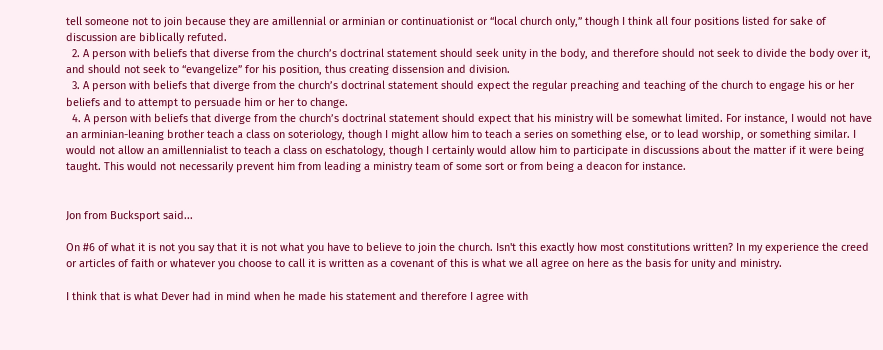tell someone not to join because they are amillennial or arminian or continuationist or “local church only,” though I think all four positions listed for sake of discussion are biblically refuted.
  2. A person with beliefs that diverse from the church’s doctrinal statement should seek unity in the body, and therefore should not seek to divide the body over it, and should not seek to “evangelize” for his position, thus creating dissension and division.
  3. A person with beliefs that diverge from the church’s doctrinal statement should expect the regular preaching and teaching of the church to engage his or her beliefs and to attempt to persuade him or her to change.
  4. A person with beliefs that diverge from the church’s doctrinal statement should expect that his ministry will be somewhat limited. For instance, I would not have an arminian-leaning brother teach a class on soteriology, though I might allow him to teach a series on something else, or to lead worship, or something similar. I would not allow an amillennialist to teach a class on eschatology, though I certainly would allow him to participate in discussions about the matter if it were being taught. This would not necessarily prevent him from leading a ministry team of some sort or from being a deacon for instance.


Jon from Bucksport said...

On #6 of what it is not you say that it is not what you have to believe to join the church. Isn't this exactly how most constitutions written? In my experience the creed or articles of faith or whatever you choose to call it is written as a covenant of this is what we all agree on here as the basis for unity and ministry.

I think that is what Dever had in mind when he made his statement and therefore I agree with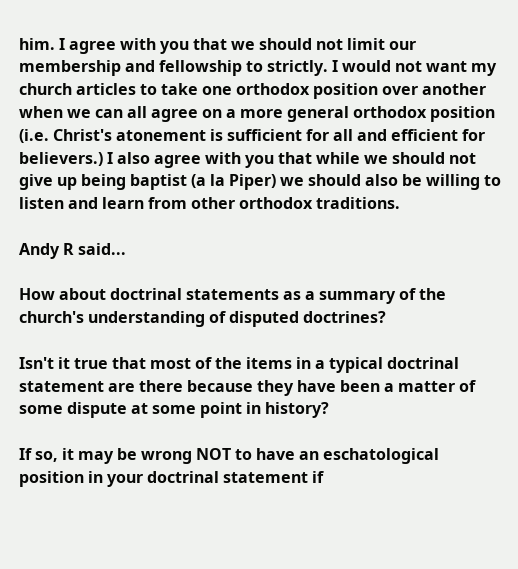him. I agree with you that we should not limit our membership and fellowship to strictly. I would not want my church articles to take one orthodox position over another when we can all agree on a more general orthodox position (i.e. Christ's atonement is sufficient for all and efficient for believers.) I also agree with you that while we should not give up being baptist (a la Piper) we should also be willing to listen and learn from other orthodox traditions.

Andy R said...

How about doctrinal statements as a summary of the church's understanding of disputed doctrines?

Isn't it true that most of the items in a typical doctrinal statement are there because they have been a matter of some dispute at some point in history?

If so, it may be wrong NOT to have an eschatological position in your doctrinal statement if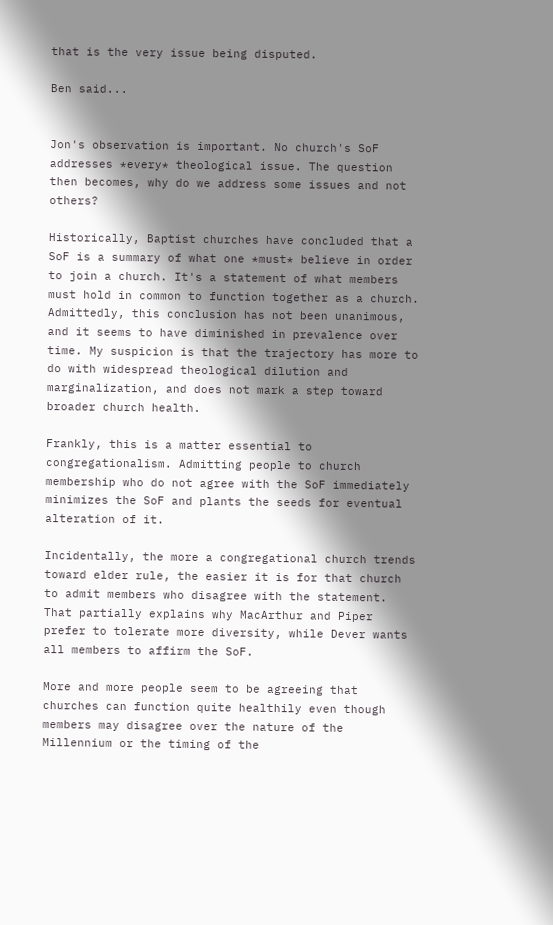that is the very issue being disputed.

Ben said...


Jon's observation is important. No church's SoF addresses *every* theological issue. The question then becomes, why do we address some issues and not others?

Historically, Baptist churches have concluded that a SoF is a summary of what one *must* believe in order to join a church. It's a statement of what members must hold in common to function together as a church. Admittedly, this conclusion has not been unanimous, and it seems to have diminished in prevalence over time. My suspicion is that the trajectory has more to do with widespread theological dilution and marginalization, and does not mark a step toward broader church health.

Frankly, this is a matter essential to congregationalism. Admitting people to church membership who do not agree with the SoF immediately minimizes the SoF and plants the seeds for eventual alteration of it.

Incidentally, the more a congregational church trends toward elder rule, the easier it is for that church to admit members who disagree with the statement. That partially explains why MacArthur and Piper prefer to tolerate more diversity, while Dever wants all members to affirm the SoF.

More and more people seem to be agreeing that churches can function quite healthily even though members may disagree over the nature of the Millennium or the timing of the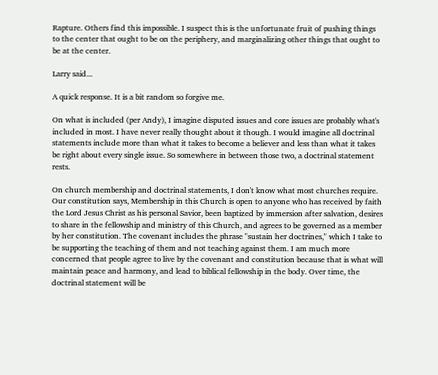Rapture. Others find this impossible. I suspect this is the unfortunate fruit of pushing things to the center that ought to be on the periphery, and marginalizing other things that ought to be at the center.

Larry said...

A quick response. It is a bit random so forgive me.

On what is included (per Andy), I imagine disputed issues and core issues are probably what's included in most. I have never really thought about it though. I would imagine all doctrinal statements include more than what it takes to become a believer and less than what it takes be right about every single issue. So somewhere in between those two, a doctrinal statement rests.

On church membership and doctrinal statements, I don't know what most churches require. Our constitution says, Membership in this Church is open to anyone who has received by faith the Lord Jesus Christ as his personal Savior, been baptized by immersion after salvation, desires to share in the fellowship and ministry of this Church, and agrees to be governed as a member by her constitution. The covenant includes the phrase "sustain her doctrines," which I take to be supporting the teaching of them and not teaching against them. I am much more concerned that people agree to live by the covenant and constitution because that is what will maintain peace and harmony, and lead to biblical fellowship in the body. Over time, the doctrinal statement will be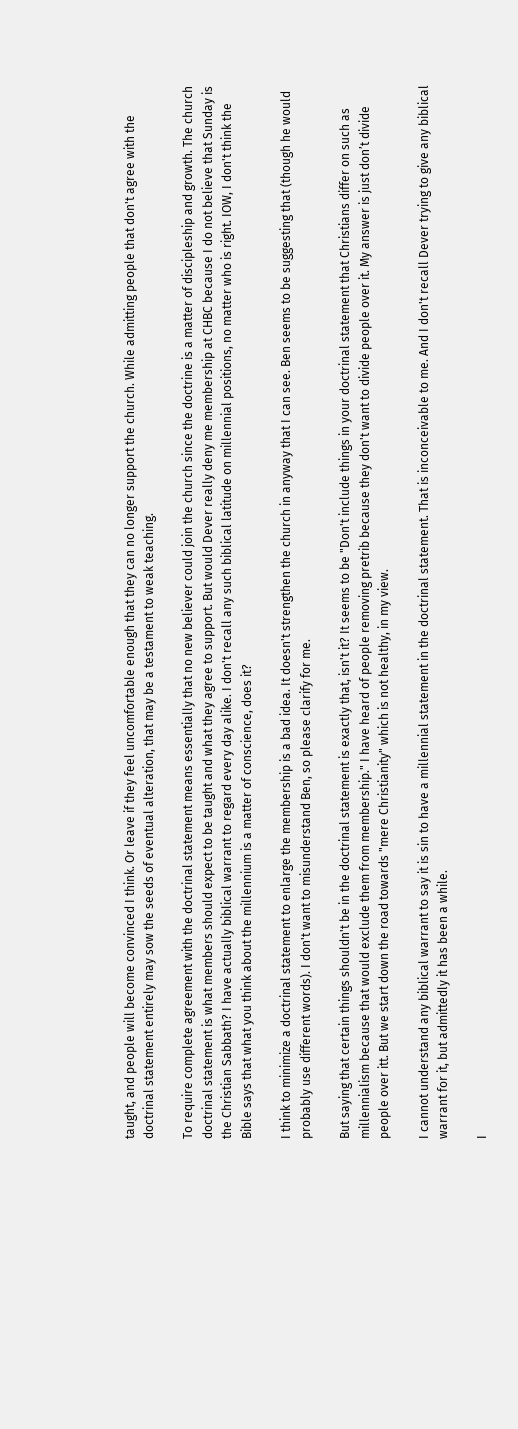taught, and people will become convinced I think. Or leave if they feel uncomfortable enough that they can no longer support the church. While admitting people that don't agree with the doctrinal statement entirely may sow the seeds of eventual alteration, that may be a testament to weak teaching.

To require complete agreement with the doctrinal statement means essentially that no new believer could join the church since the doctrine is a matter of discipleship and growth. The church doctrinal statement is what members should expect to be taught and what they agree to support. But would Dever really deny me membership at CHBC because I do not believe that Sunday is the Christian Sabbath? I have actually biblical warrant to regard every day alike. I don't recall any such biblical latitude on millennial positions, no matter who is right. IOW, I don't think the Bible says that what you think about the millennium is a matter of conscience, does it?

I think to minimize a doctrinal statement to enlarge the membership is a bad idea. It doesn't strengthen the church in anyway that I can see. Ben seems to be suggesting that (though he would probably use different words). I don't want to misunderstand Ben, so please clarify for me.

But saying that certain things shouldn't be in the doctrinal statement is exactly that, isn't it? It seems to be "Don't include things in your doctrinal statement that Christians differ on such as millennialism because that would exclude them from membership." I have heard of people removing pretrib because they don't want to divide people over it. My answer is just don’t divide people over itt. But we start down the road towards "mere Christianity" which is not healthy, in my view.

I cannot understand any biblical warrant to say it is sin to have a millennial statement in the doctrinal statement. That is inconceivable to me. And I don't recall Dever trying to give any biblical warrant for it, but admittedly it has been a while.

I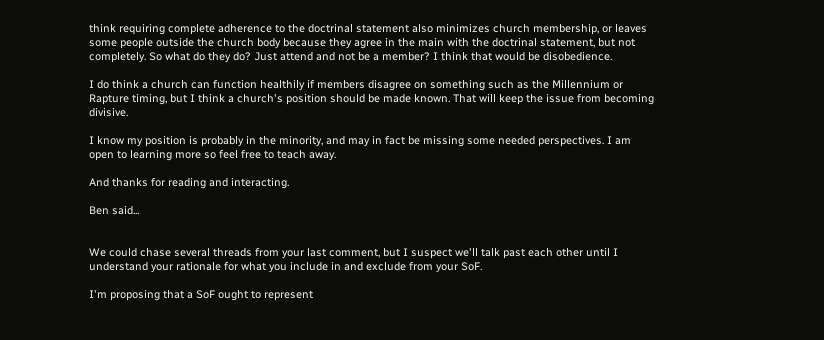think requiring complete adherence to the doctrinal statement also minimizes church membership, or leaves some people outside the church body because they agree in the main with the doctrinal statement, but not completely. So what do they do? Just attend and not be a member? I think that would be disobedience.

I do think a church can function healthily if members disagree on something such as the Millennium or Rapture timing, but I think a church's position should be made known. That will keep the issue from becoming divisive.

I know my position is probably in the minority, and may in fact be missing some needed perspectives. I am open to learning more so feel free to teach away.

And thanks for reading and interacting.

Ben said...


We could chase several threads from your last comment, but I suspect we'll talk past each other until I understand your rationale for what you include in and exclude from your SoF.

I'm proposing that a SoF ought to represent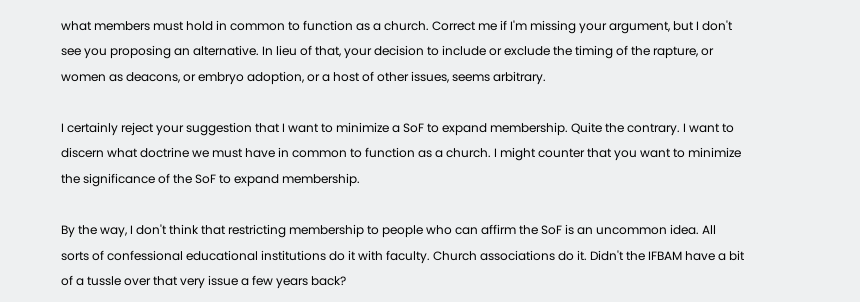what members must hold in common to function as a church. Correct me if I'm missing your argument, but I don't see you proposing an alternative. In lieu of that, your decision to include or exclude the timing of the rapture, or women as deacons, or embryo adoption, or a host of other issues, seems arbitrary.

I certainly reject your suggestion that I want to minimize a SoF to expand membership. Quite the contrary. I want to discern what doctrine we must have in common to function as a church. I might counter that you want to minimize the significance of the SoF to expand membership.

By the way, I don't think that restricting membership to people who can affirm the SoF is an uncommon idea. All sorts of confessional educational institutions do it with faculty. Church associations do it. Didn't the IFBAM have a bit of a tussle over that very issue a few years back?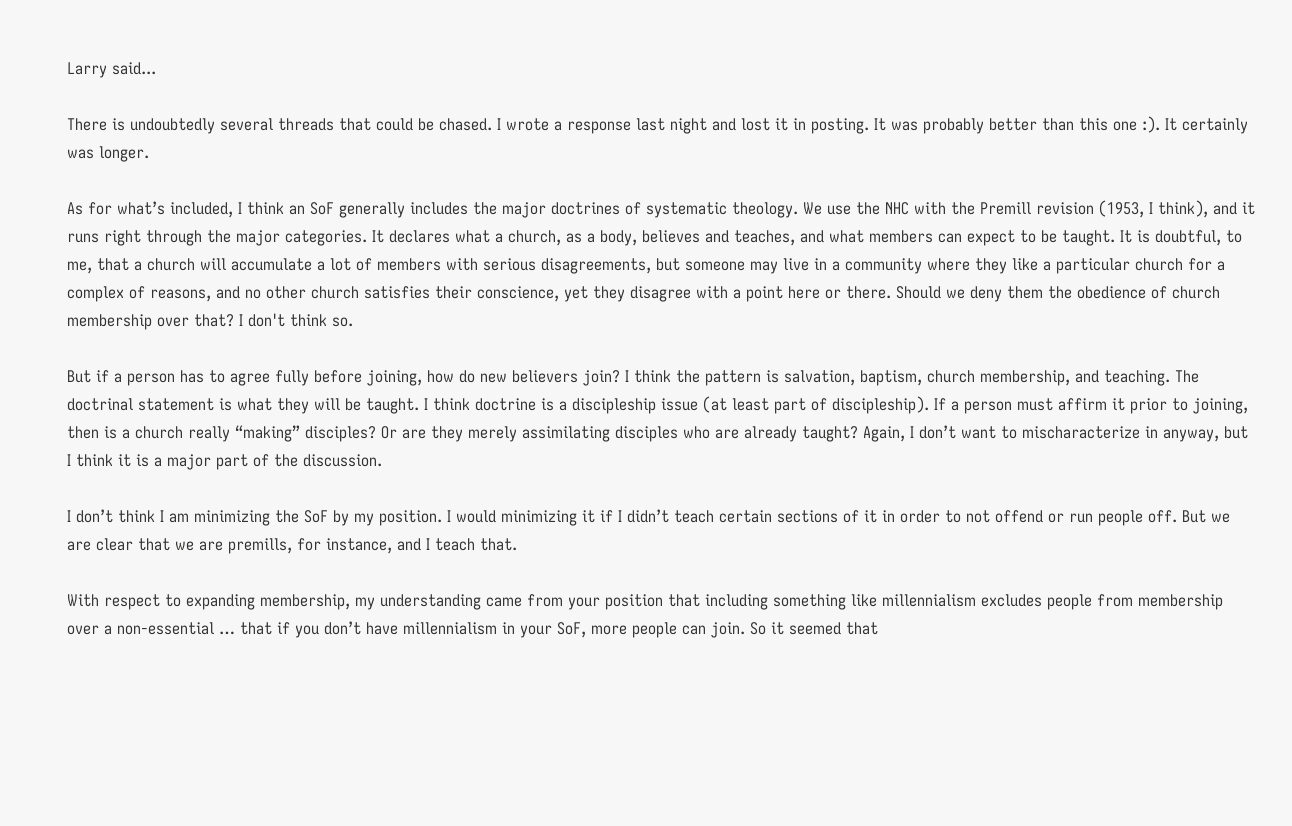Larry said...

There is undoubtedly several threads that could be chased. I wrote a response last night and lost it in posting. It was probably better than this one :). It certainly was longer.

As for what’s included, I think an SoF generally includes the major doctrines of systematic theology. We use the NHC with the Premill revision (1953, I think), and it runs right through the major categories. It declares what a church, as a body, believes and teaches, and what members can expect to be taught. It is doubtful, to me, that a church will accumulate a lot of members with serious disagreements, but someone may live in a community where they like a particular church for a complex of reasons, and no other church satisfies their conscience, yet they disagree with a point here or there. Should we deny them the obedience of church membership over that? I don't think so.

But if a person has to agree fully before joining, how do new believers join? I think the pattern is salvation, baptism, church membership, and teaching. The doctrinal statement is what they will be taught. I think doctrine is a discipleship issue (at least part of discipleship). If a person must affirm it prior to joining, then is a church really “making” disciples? Or are they merely assimilating disciples who are already taught? Again, I don’t want to mischaracterize in anyway, but I think it is a major part of the discussion.

I don’t think I am minimizing the SoF by my position. I would minimizing it if I didn’t teach certain sections of it in order to not offend or run people off. But we are clear that we are premills, for instance, and I teach that.

With respect to expanding membership, my understanding came from your position that including something like millennialism excludes people from membership over a non-essential … that if you don’t have millennialism in your SoF, more people can join. So it seemed that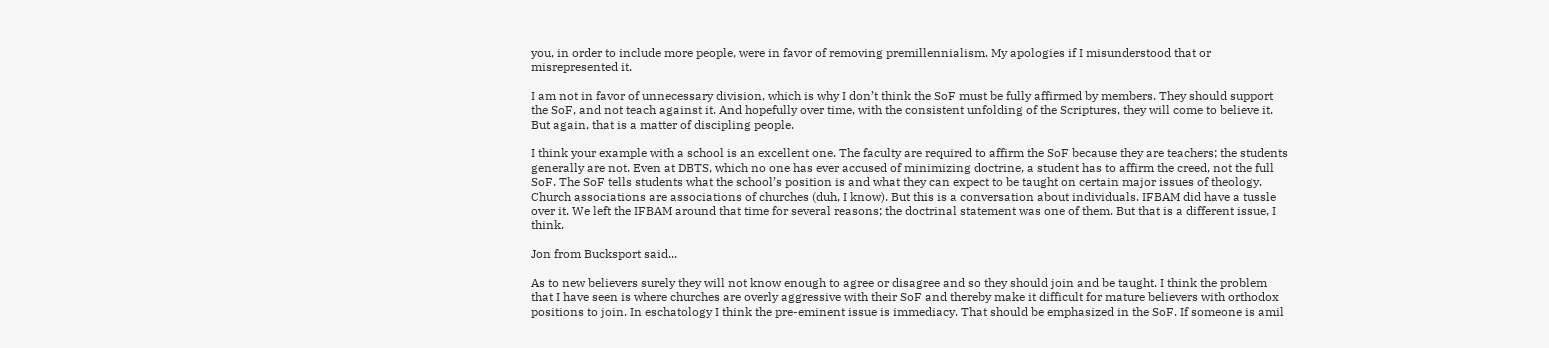you, in order to include more people, were in favor of removing premillennialism. My apologies if I misunderstood that or misrepresented it.

I am not in favor of unnecessary division, which is why I don’t think the SoF must be fully affirmed by members. They should support the SoF, and not teach against it. And hopefully over time, with the consistent unfolding of the Scriptures, they will come to believe it. But again, that is a matter of discipling people.

I think your example with a school is an excellent one. The faculty are required to affirm the SoF because they are teachers; the students generally are not. Even at DBTS, which no one has ever accused of minimizing doctrine, a student has to affirm the creed, not the full SoF. The SoF tells students what the school’s position is and what they can expect to be taught on certain major issues of theology. Church associations are associations of churches (duh, I know). But this is a conversation about individuals. IFBAM did have a tussle over it. We left the IFBAM around that time for several reasons; the doctrinal statement was one of them. But that is a different issue, I think.

Jon from Bucksport said...

As to new believers surely they will not know enough to agree or disagree and so they should join and be taught. I think the problem that I have seen is where churches are overly aggressive with their SoF and thereby make it difficult for mature believers with orthodox positions to join. In eschatology I think the pre-eminent issue is immediacy. That should be emphasized in the SoF. If someone is amil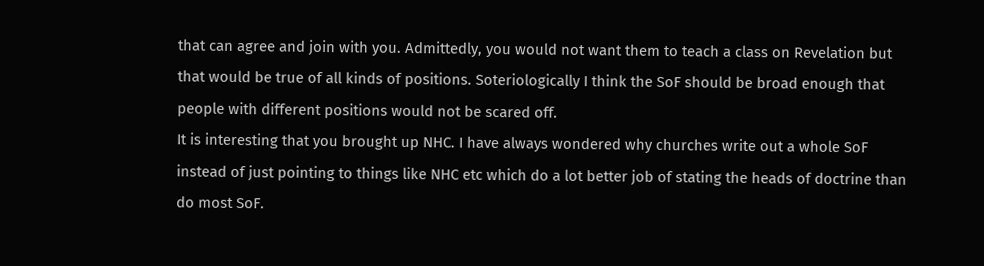that can agree and join with you. Admittedly, you would not want them to teach a class on Revelation but that would be true of all kinds of positions. Soteriologically I think the SoF should be broad enough that people with different positions would not be scared off.
It is interesting that you brought up NHC. I have always wondered why churches write out a whole SoF instead of just pointing to things like NHC etc which do a lot better job of stating the heads of doctrine than do most SoF.